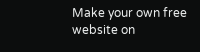Make your own free website on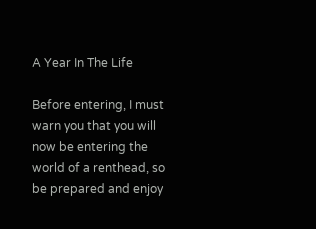A Year In The Life

Before entering, I must warn you that you will now be entering the world of a renthead, so be prepared and enjoy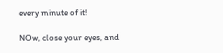every minute of it!

NOw, close your eyes, and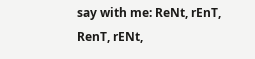say with me: ReNt, rEnT, RenT, rENt,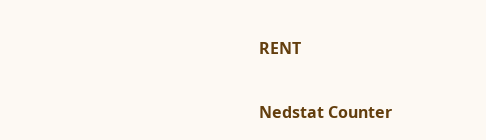RENT

Nedstat Counter